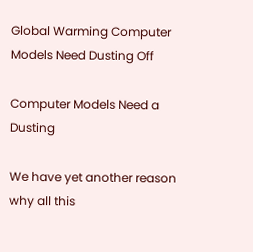Global Warming Computer Models Need Dusting Off

Computer Models Need a Dusting

We have yet another reason why all this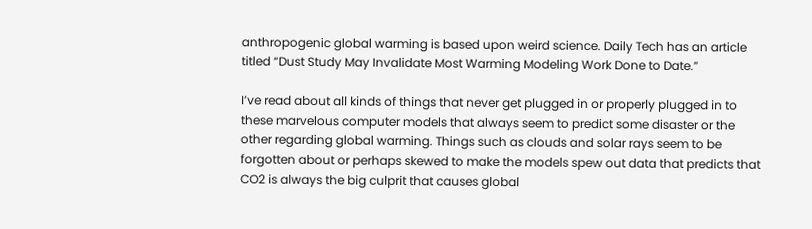anthropogenic global warming is based upon weird science. Daily Tech has an article titled “Dust Study May Invalidate Most Warming Modeling Work Done to Date.”

I’ve read about all kinds of things that never get plugged in or properly plugged in to these marvelous computer models that always seem to predict some disaster or the other regarding global warming. Things such as clouds and solar rays seem to be forgotten about or perhaps skewed to make the models spew out data that predicts that CO2 is always the big culprit that causes global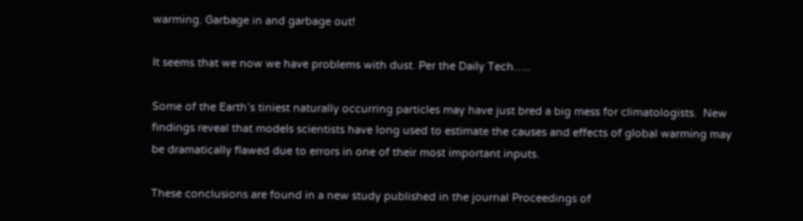warming. Garbage in and garbage out!

It seems that we now we have problems with dust. Per the Daily Tech…..

Some of the Earth’s tiniest naturally occurring particles may have just bred a big mess for climatologists.  New findings reveal that models scientists have long used to estimate the causes and effects of global warming may be dramatically flawed due to errors in one of their most important inputs.

These conclusions are found in a new study published in the journal Proceedings of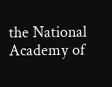the National Academy of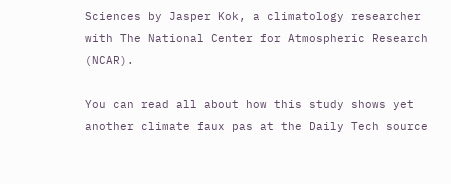Sciences by Jasper Kok, a climatology researcher with The National Center for Atmospheric Research (NCAR).

You can read all about how this study shows yet another climate faux pas at the Daily Tech source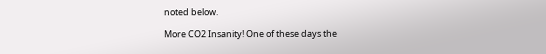noted below.

More CO2 Insanity! One of these days the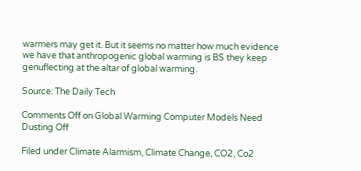warmers may get it. But it seems no matter how much evidence we have that anthropogenic global warming is BS they keep genuflecting at the altar of global warming.

Source: The Daily Tech

Comments Off on Global Warming Computer Models Need Dusting Off

Filed under Climate Alarmism, Climate Change, CO2, Co2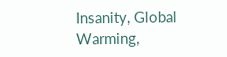Insanity, Global Warming,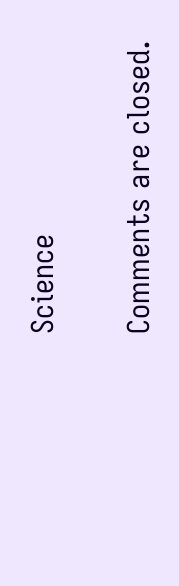Science

Comments are closed.